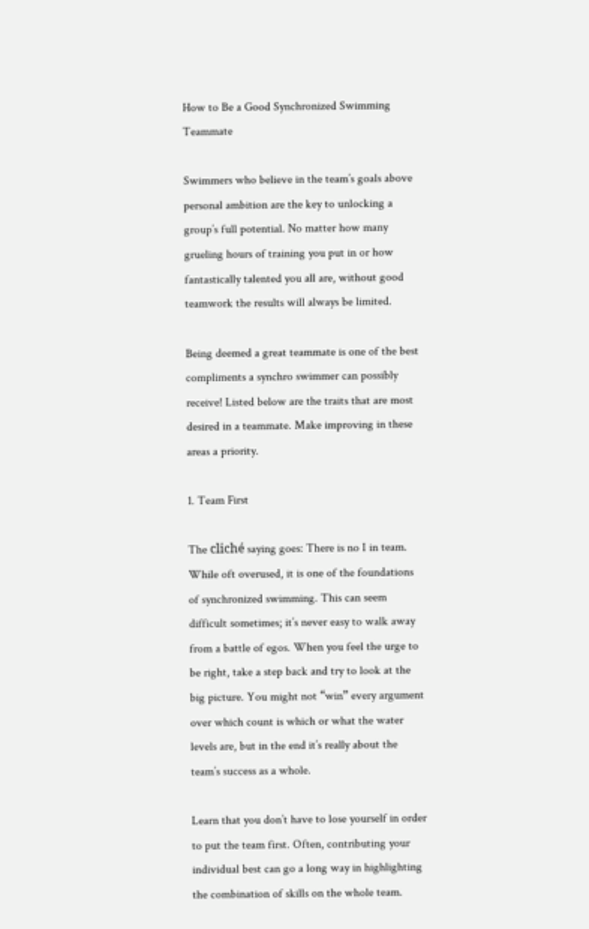How to Be a Good Synchronized Swimming Teammate

Swimmers who believe in the team’s goals above personal ambition are the key to unlocking a group’s full potential. No matter how many grueling hours of training you put in or how fantastically talented you all are, without good teamwork the results will always be limited.

Being deemed a great teammate is one of the best compliments a synchro swimmer can possibly receive! Listed below are the traits that are most desired in a teammate. Make improving in these areas a priority.

1. Team First

The cliché saying goes: There is no I in team. While oft overused, it is one of the foundations of synchronized swimming. This can seem difficult sometimes; it’s never easy to walk away from a battle of egos. When you feel the urge to be right, take a step back and try to look at the big picture. You might not “win” every argument over which count is which or what the water levels are, but in the end it’s really about the team’s success as a whole.

Learn that you don’t have to lose yourself in order to put the team first. Often, contributing your individual best can go a long way in highlighting the combination of skills on the whole team.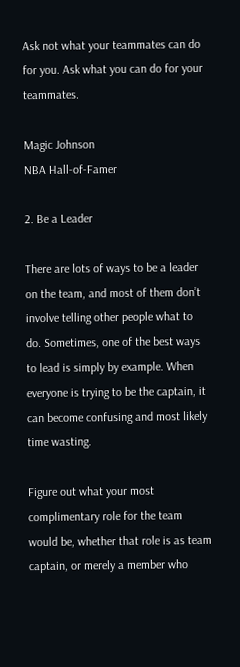Ask not what your teammates can do for you. Ask what you can do for your teammates.

Magic Johnson
NBA Hall-of-Famer

2. Be a Leader

There are lots of ways to be a leader on the team, and most of them don’t involve telling other people what to do. Sometimes, one of the best ways to lead is simply by example. When everyone is trying to be the captain, it can become confusing and most likely time wasting.

Figure out what your most complimentary role for the team would be, whether that role is as team captain, or merely a member who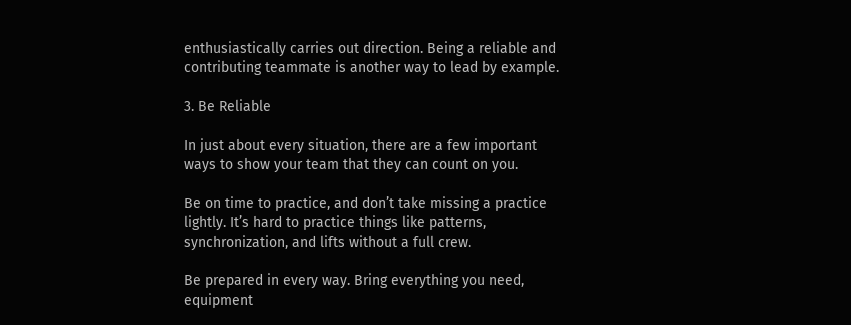enthusiastically carries out direction. Being a reliable and contributing teammate is another way to lead by example.

3. Be Reliable

In just about every situation, there are a few important ways to show your team that they can count on you.

Be on time to practice, and don’t take missing a practice lightly. It’s hard to practice things like patterns, synchronization, and lifts without a full crew.

Be prepared in every way. Bring everything you need, equipment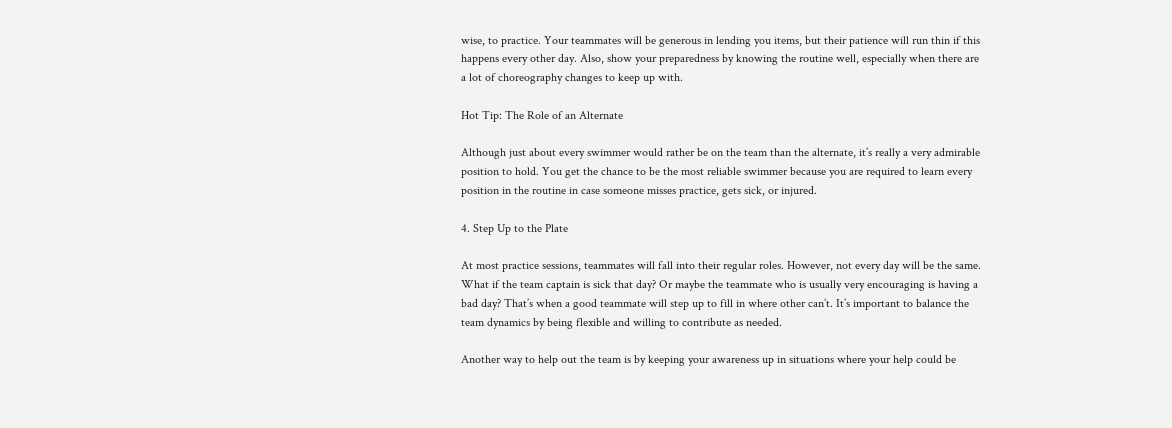wise, to practice. Your teammates will be generous in lending you items, but their patience will run thin if this happens every other day. Also, show your preparedness by knowing the routine well, especially when there are a lot of choreography changes to keep up with.

Hot Tip: The Role of an Alternate

Although just about every swimmer would rather be on the team than the alternate, it’s really a very admirable position to hold. You get the chance to be the most reliable swimmer because you are required to learn every position in the routine in case someone misses practice, gets sick, or injured.

4. Step Up to the Plate

At most practice sessions, teammates will fall into their regular roles. However, not every day will be the same. What if the team captain is sick that day? Or maybe the teammate who is usually very encouraging is having a bad day? That’s when a good teammate will step up to fill in where other can’t. It’s important to balance the team dynamics by being flexible and willing to contribute as needed.

Another way to help out the team is by keeping your awareness up in situations where your help could be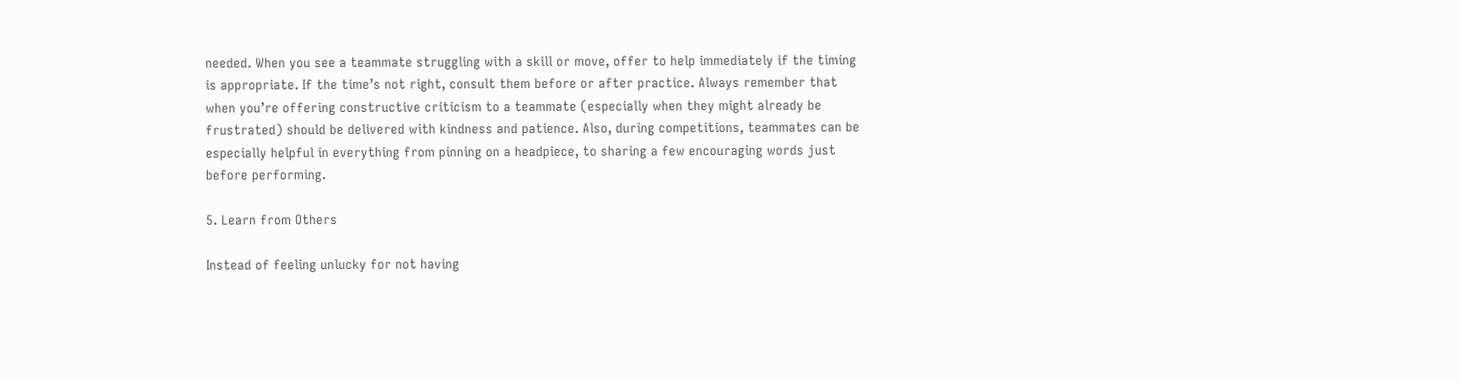needed. When you see a teammate struggling with a skill or move, offer to help immediately if the timing is appropriate. If the time’s not right, consult them before or after practice. Always remember that when you’re offering constructive criticism to a teammate (especially when they might already be frustrated) should be delivered with kindness and patience. Also, during competitions, teammates can be especially helpful in everything from pinning on a headpiece, to sharing a few encouraging words just before performing.

5. Learn from Others

Instead of feeling unlucky for not having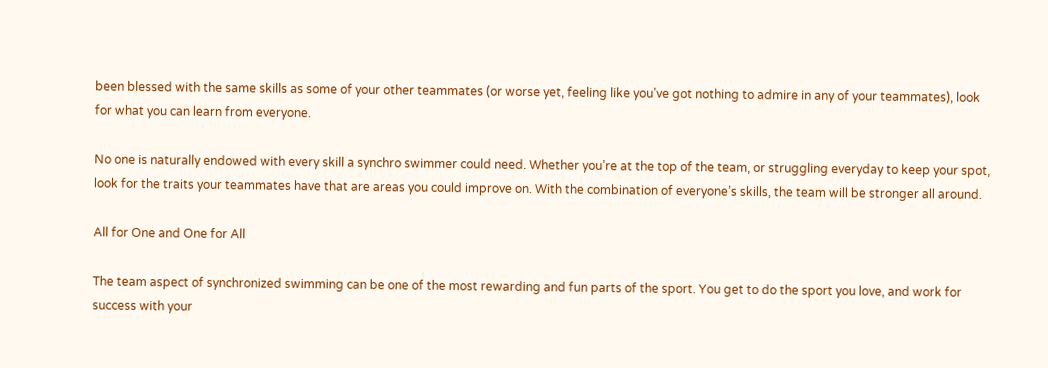been blessed with the same skills as some of your other teammates (or worse yet, feeling like you’ve got nothing to admire in any of your teammates), look for what you can learn from everyone.

No one is naturally endowed with every skill a synchro swimmer could need. Whether you’re at the top of the team, or struggling everyday to keep your spot, look for the traits your teammates have that are areas you could improve on. With the combination of everyone’s skills, the team will be stronger all around.

All for One and One for All

The team aspect of synchronized swimming can be one of the most rewarding and fun parts of the sport. You get to do the sport you love, and work for success with your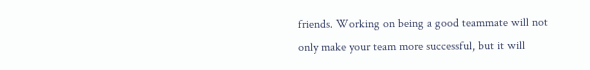friends. Working on being a good teammate will not only make your team more successful, but it will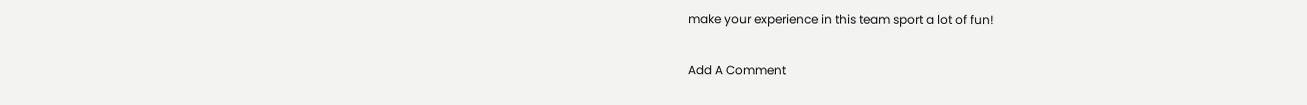make your experience in this team sport a lot of fun!

Add A Comment